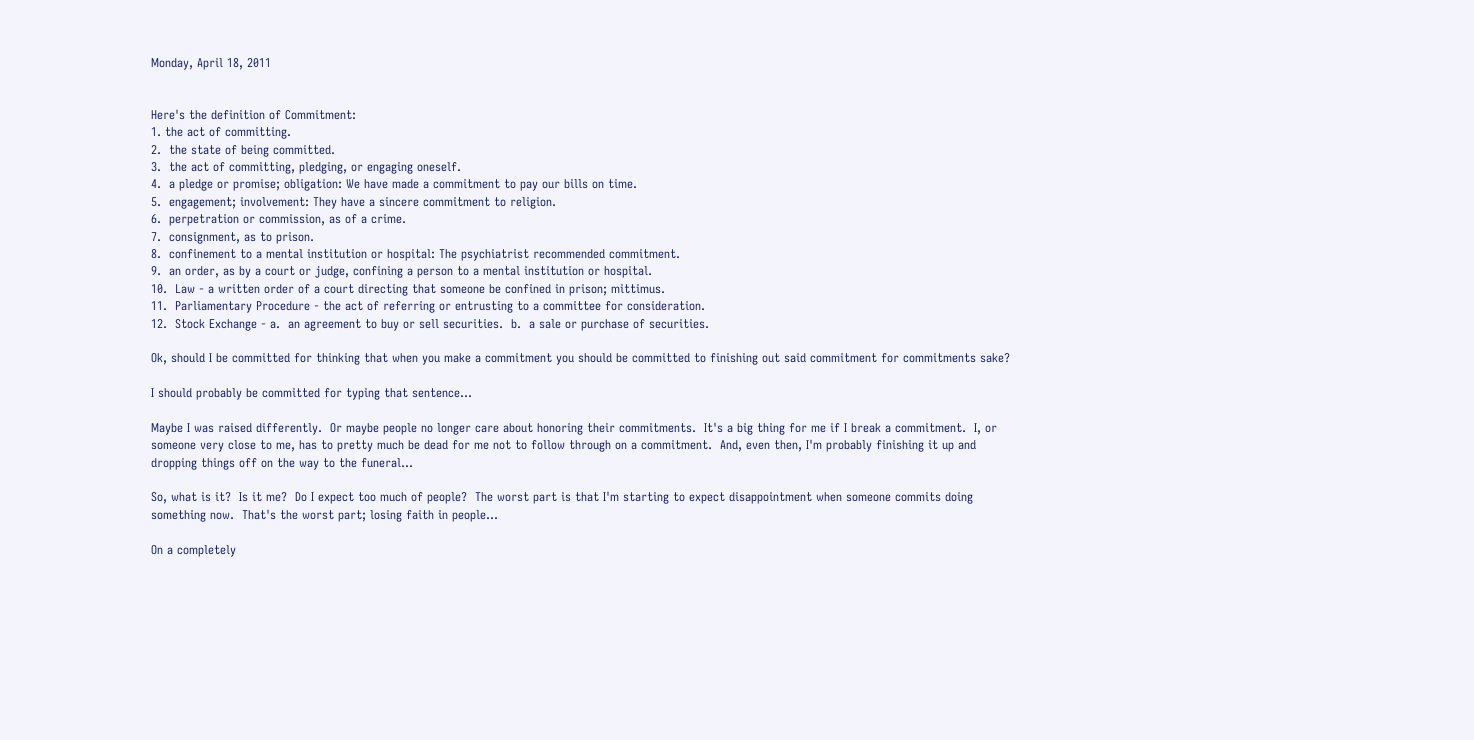Monday, April 18, 2011


Here's the definition of Commitment:
1. the act of committing.
2.  the state of being committed.
3.  the act of committing, pledging, or engaging oneself.
4.  a pledge or promise; obligation: We have made a commitment to pay our bills on time.
5.  engagement; involvement: They have a sincere commitment to religion.
6.  perpetration or commission, as of a crime.
7.  consignment, as to prison.
8.  confinement to a mental institution or hospital: The psychiatrist recommended commitment.
9.  an order, as by a court or judge, confining a person to a mental institution or hospital.
10.  Law - a written order of a court directing that someone be confined in prison; mittimus.
11.  Parliamentary Procedure - the act of referring or entrusting to a committee for consideration.
12.  Stock Exchange - a.  an agreement to buy or sell securities.  b.  a sale or purchase of securities.

Ok, should I be committed for thinking that when you make a commitment you should be committed to finishing out said commitment for commitments sake?

I should probably be committed for typing that sentence...

Maybe I was raised differently.  Or maybe people no longer care about honoring their commitments.  It's a big thing for me if I break a commitment.  I, or someone very close to me, has to pretty much be dead for me not to follow through on a commitment.  And, even then, I'm probably finishing it up and dropping things off on the way to the funeral...

So, what is it?  Is it me?  Do I expect too much of people?  The worst part is that I'm starting to expect disappointment when someone commits doing something now.  That's the worst part; losing faith in people...

On a completely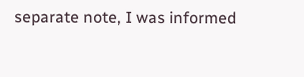separate note, I was informed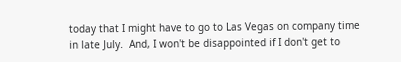today that I might have to go to Las Vegas on company time in late July.  And, I won't be disappointed if I don't get to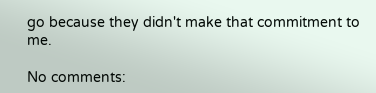go because they didn't make that commitment to me.

No comments: